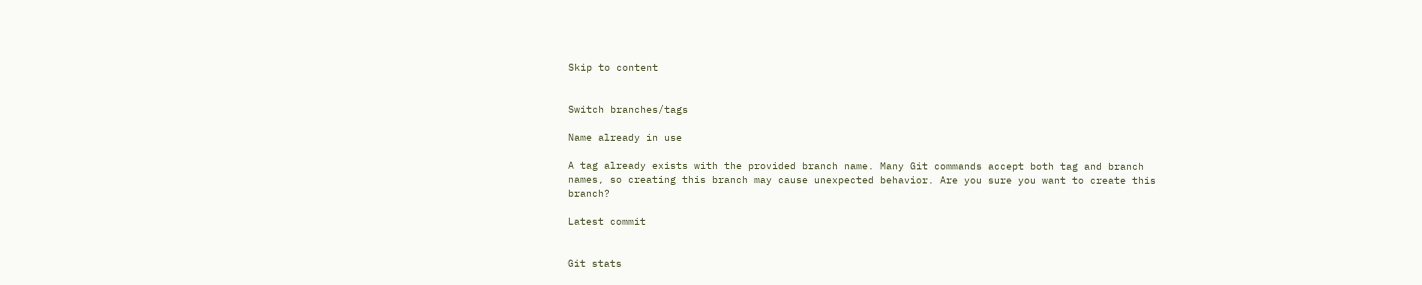Skip to content


Switch branches/tags

Name already in use

A tag already exists with the provided branch name. Many Git commands accept both tag and branch names, so creating this branch may cause unexpected behavior. Are you sure you want to create this branch?

Latest commit


Git stats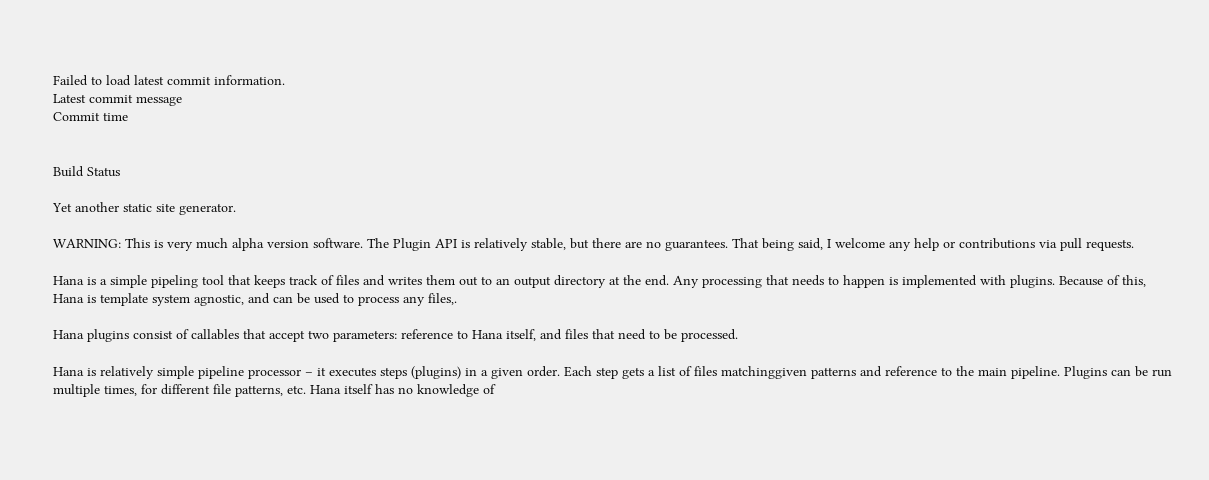Failed to load latest commit information.
Latest commit message
Commit time


Build Status

Yet another static site generator.

WARNING: This is very much alpha version software. The Plugin API is relatively stable, but there are no guarantees. That being said, I welcome any help or contributions via pull requests.

Hana is a simple pipeling tool that keeps track of files and writes them out to an output directory at the end. Any processing that needs to happen is implemented with plugins. Because of this, Hana is template system agnostic, and can be used to process any files,.

Hana plugins consist of callables that accept two parameters: reference to Hana itself, and files that need to be processed.

Hana is relatively simple pipeline processor – it executes steps (plugins) in a given order. Each step gets a list of files matchinggiven patterns and reference to the main pipeline. Plugins can be run multiple times, for different file patterns, etc. Hana itself has no knowledge of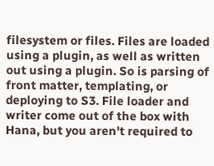filesystem or files. Files are loaded using a plugin, as well as written out using a plugin. So is parsing of front matter, templating, or deploying to S3. File loader and writer come out of the box with Hana, but you aren't required to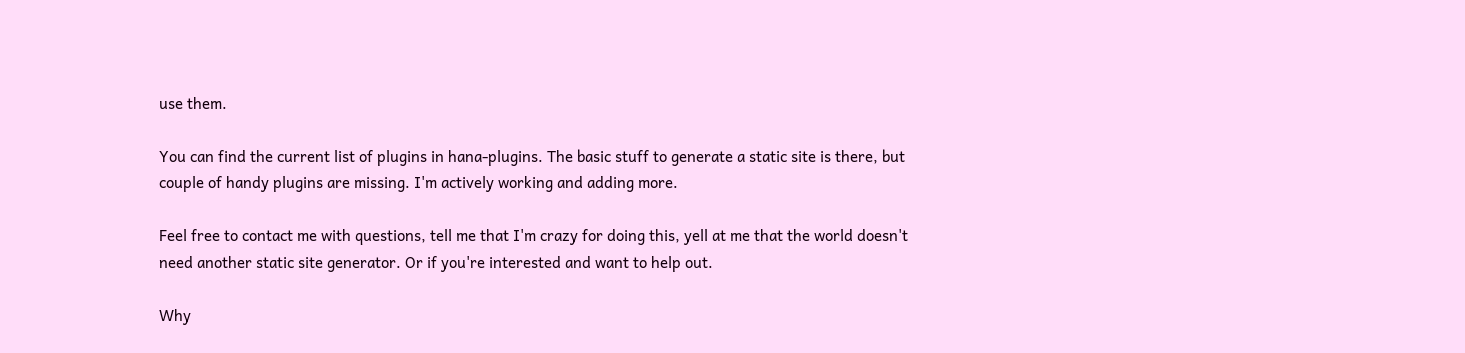use them.

You can find the current list of plugins in hana-plugins. The basic stuff to generate a static site is there, but couple of handy plugins are missing. I'm actively working and adding more.

Feel free to contact me with questions, tell me that I'm crazy for doing this, yell at me that the world doesn't need another static site generator. Or if you're interested and want to help out.

Why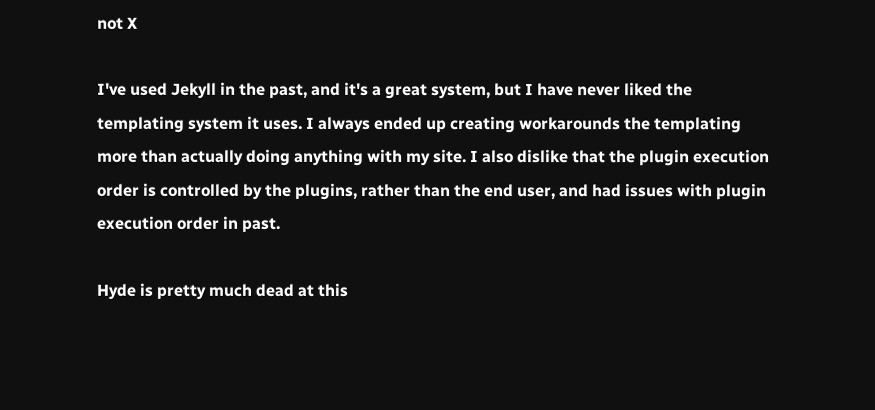not X

I've used Jekyll in the past, and it's a great system, but I have never liked the templating system it uses. I always ended up creating workarounds the templating more than actually doing anything with my site. I also dislike that the plugin execution order is controlled by the plugins, rather than the end user, and had issues with plugin execution order in past.

Hyde is pretty much dead at this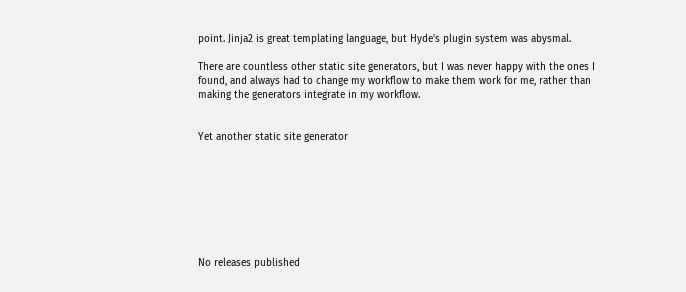point. Jinja2 is great templating language, but Hyde's plugin system was abysmal.

There are countless other static site generators, but I was never happy with the ones I found, and always had to change my workflow to make them work for me, rather than making the generators integrate in my workflow.


Yet another static site generator








No releases published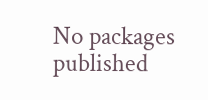No packages published